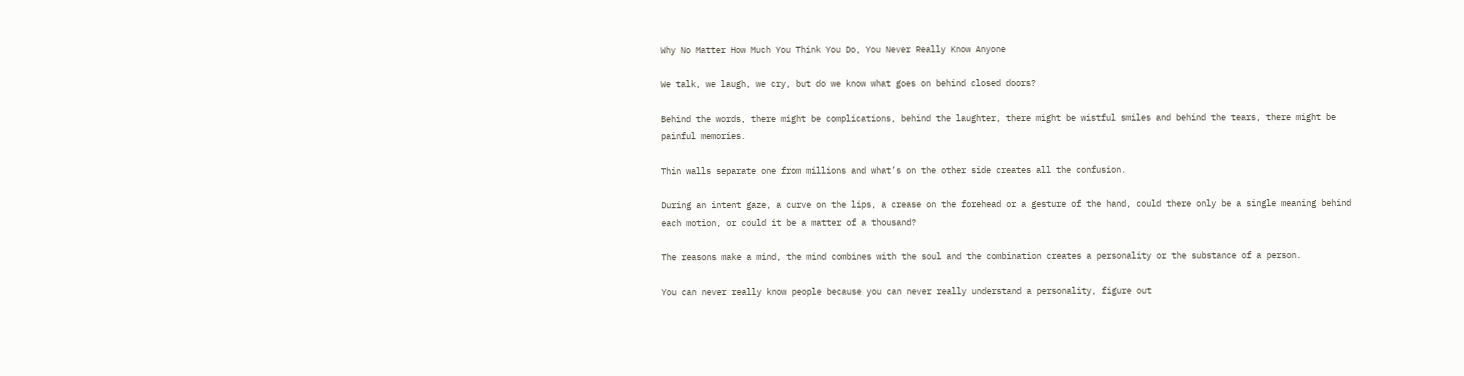Why No Matter How Much You Think You Do, You Never Really Know Anyone

We talk, we laugh, we cry, but do we know what goes on behind closed doors?

Behind the words, there might be complications, behind the laughter, there might be wistful smiles and behind the tears, there might be painful memories.

Thin walls separate one from millions and what’s on the other side creates all the confusion.

During an intent gaze, a curve on the lips, a crease on the forehead or a gesture of the hand, could there only be a single meaning behind each motion, or could it be a matter of a thousand?

The reasons make a mind, the mind combines with the soul and the combination creates a personality or the substance of a person.

You can never really know people because you can never really understand a personality, figure out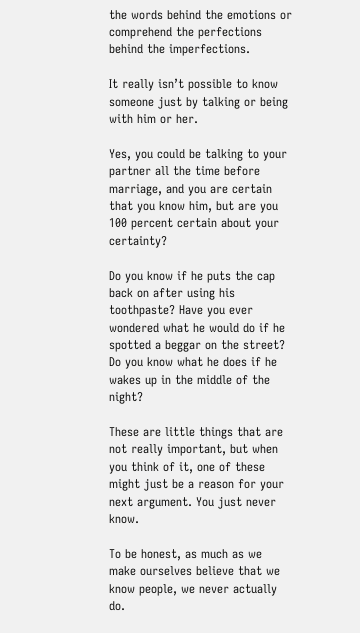the words behind the emotions or comprehend the perfections behind the imperfections.

It really isn’t possible to know someone just by talking or being with him or her.

Yes, you could be talking to your partner all the time before marriage, and you are certain that you know him, but are you 100 percent certain about your certainty?

Do you know if he puts the cap back on after using his toothpaste? Have you ever wondered what he would do if he spotted a beggar on the street? Do you know what he does if he wakes up in the middle of the night?

These are little things that are not really important, but when you think of it, one of these might just be a reason for your next argument. You just never know.

To be honest, as much as we make ourselves believe that we know people, we never actually do.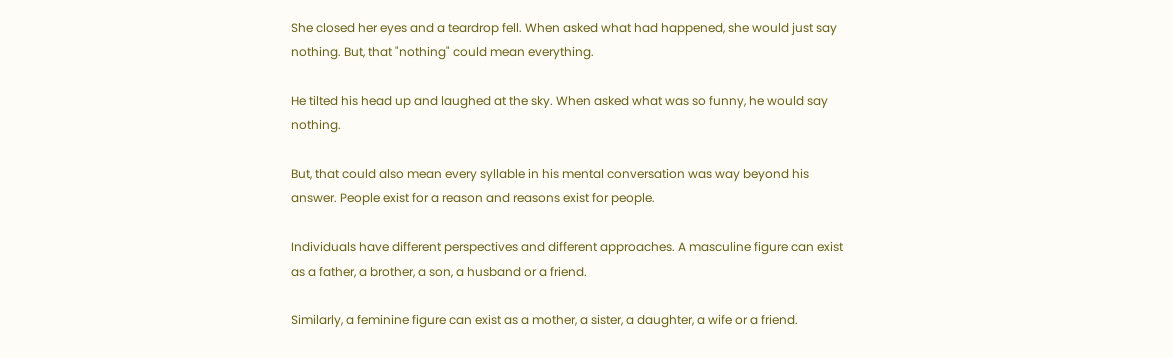She closed her eyes and a teardrop fell. When asked what had happened, she would just say nothing. But, that "nothing" could mean everything.

He tilted his head up and laughed at the sky. When asked what was so funny, he would say nothing.

But, that could also mean every syllable in his mental conversation was way beyond his answer. People exist for a reason and reasons exist for people.

Individuals have different perspectives and different approaches. A masculine figure can exist as a father, a brother, a son, a husband or a friend.

Similarly, a feminine figure can exist as a mother, a sister, a daughter, a wife or a friend.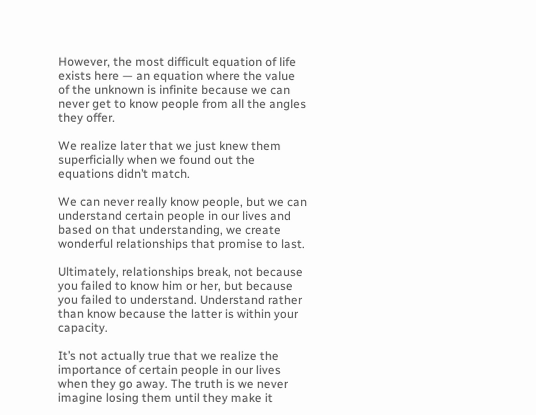However, the most difficult equation of life exists here — an equation where the value of the unknown is infinite because we can never get to know people from all the angles they offer.

We realize later that we just knew them superficially when we found out the equations didn’t match.

We can never really know people, but we can understand certain people in our lives and based on that understanding, we create wonderful relationships that promise to last.

Ultimately, relationships break, not because you failed to know him or her, but because you failed to understand. Understand rather than know because the latter is within your capacity.

It’s not actually true that we realize the importance of certain people in our lives when they go away. The truth is we never imagine losing them until they make it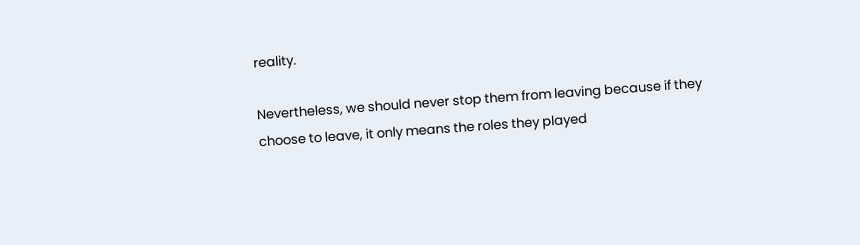reality.

Nevertheless, we should never stop them from leaving because if they choose to leave, it only means the roles they played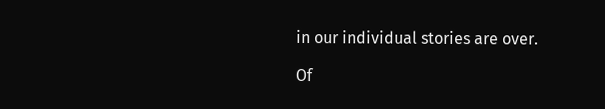in our individual stories are over.

Of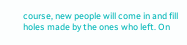course, new people will come in and fill holes made by the ones who left. On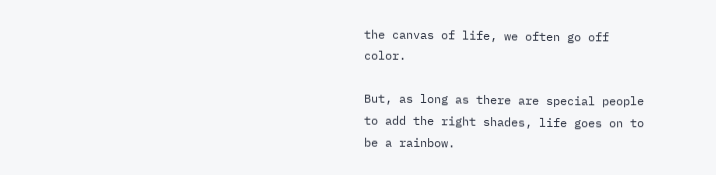the canvas of life, we often go off color.

But, as long as there are special people to add the right shades, life goes on to be a rainbow.